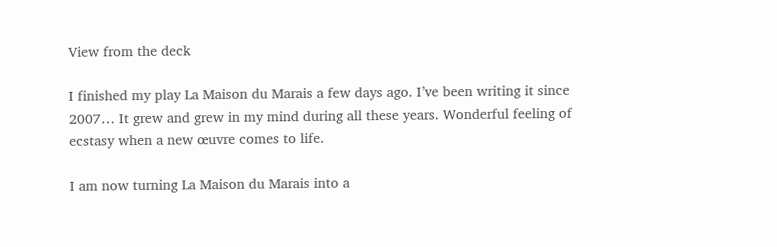View from the deck

I finished my play La Maison du Marais a few days ago. I’ve been writing it since 2007… It grew and grew in my mind during all these years. Wonderful feeling of ecstasy when a new œuvre comes to life.

I am now turning La Maison du Marais into a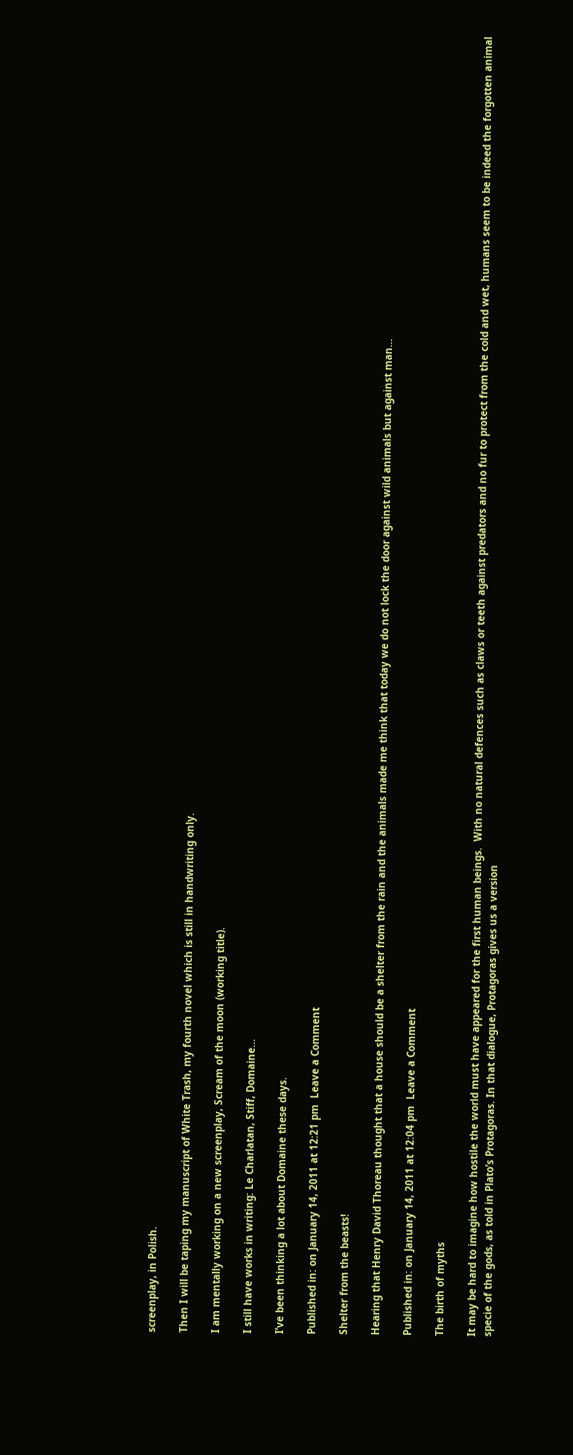screenplay, in Polish.

Then I will be taping my manuscript of White Trash, my fourth novel which is still in handwriting only.

I am mentally working on a new screenplay, Scream of the moon (working title).

I still have works in writing: Le Charlatan, Stiff, Domaine…

I’ve been thinking a lot about Domaine these days.

Published in: on January 14, 2011 at 12:21 pm  Leave a Comment

Shelter from the beasts!

Hearing that Henry David Thoreau thought that a house should be a shelter from the rain and the animals made me think that today we do not lock the door against wild animals but against man…

Published in: on January 14, 2011 at 12:04 pm  Leave a Comment

The birth of myths

It may be hard to imagine how hostile the world must have appeared for the first human beings.  With no natural defences such as claws or teeth against predators and no fur to protect from the cold and wet, humans seem to be indeed the forgotten animal specie of the gods, as told in Plato’s Protagoras. In that dialogue, Protagoras gives us a version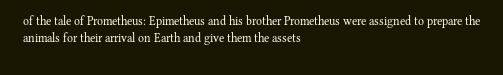of the tale of Prometheus: Epimetheus and his brother Prometheus were assigned to prepare the animals for their arrival on Earth and give them the assets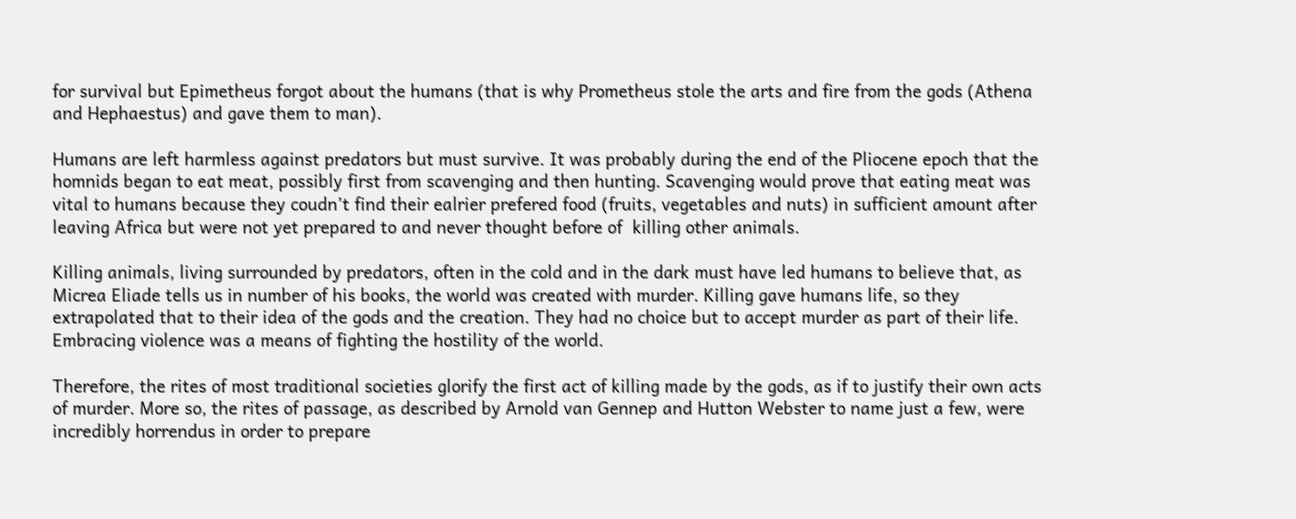for survival but Epimetheus forgot about the humans (that is why Prometheus stole the arts and fire from the gods (Athena and Hephaestus) and gave them to man).

Humans are left harmless against predators but must survive. It was probably during the end of the Pliocene epoch that the homnids began to eat meat, possibly first from scavenging and then hunting. Scavenging would prove that eating meat was vital to humans because they coudn’t find their ealrier prefered food (fruits, vegetables and nuts) in sufficient amount after leaving Africa but were not yet prepared to and never thought before of  killing other animals.

Killing animals, living surrounded by predators, often in the cold and in the dark must have led humans to believe that, as Micrea Eliade tells us in number of his books, the world was created with murder. Killing gave humans life, so they extrapolated that to their idea of the gods and the creation. They had no choice but to accept murder as part of their life.  Embracing violence was a means of fighting the hostility of the world.

Therefore, the rites of most traditional societies glorify the first act of killing made by the gods, as if to justify their own acts of murder. More so, the rites of passage, as described by Arnold van Gennep and Hutton Webster to name just a few, were incredibly horrendus in order to prepare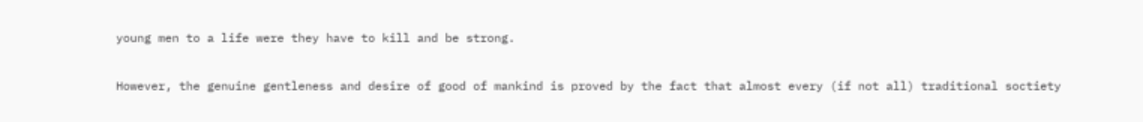young men to a life were they have to kill and be strong.

However, the genuine gentleness and desire of good of mankind is proved by the fact that almost every (if not all) traditional soctiety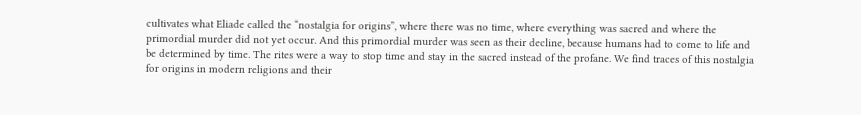cultivates what Eliade called the “nostalgia for origins”, where there was no time, where everything was sacred and where the primordial murder did not yet occur. And this primordial murder was seen as their decline, because humans had to come to life and be determined by time. The rites were a way to stop time and stay in the sacred instead of the profane. We find traces of this nostalgia for origins in modern religions and their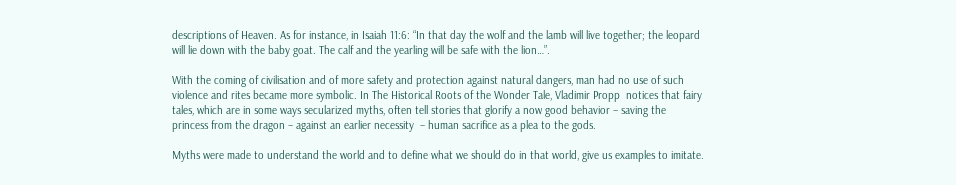descriptions of Heaven. As for instance, in Isaiah 11:6: “In that day the wolf and the lamb will live together; the leopard will lie down with the baby goat. The calf and the yearling will be safe with the lion…”.

With the coming of civilisation and of more safety and protection against natural dangers, man had no use of such violence and rites became more symbolic. In The Historical Roots of the Wonder Tale, Vladimir Propp  notices that fairy tales, which are in some ways secularized myths, often tell stories that glorify a now good behavior – saving the princess from the dragon – against an earlier necessity  – human sacrifice as a plea to the gods.

Myths were made to understand the world and to define what we should do in that world, give us examples to imitate.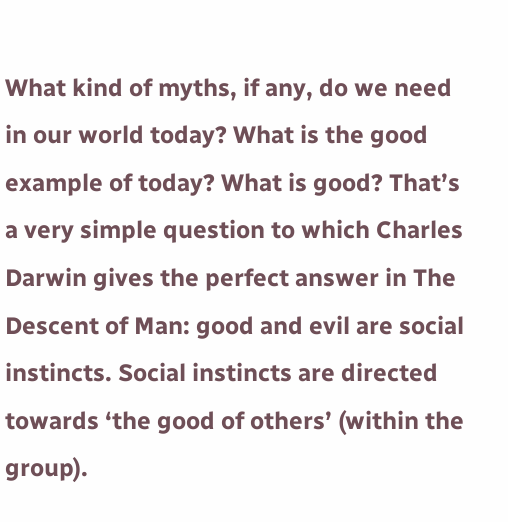What kind of myths, if any, do we need in our world today? What is the good example of today? What is good? That’s a very simple question to which Charles Darwin gives the perfect answer in The Descent of Man: good and evil are social instincts. Social instincts are directed towards ‘the good of others’ (within the group).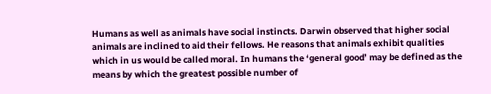Humans as well as animals have social instincts. Darwin observed that higher social animals are inclined to aid their fellows. He reasons that animals exhibit qualities which in us would be called moral. In humans the ‘general good’ may be defined as the means by which the greatest possible number of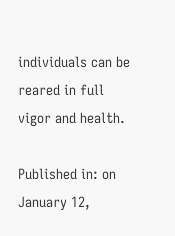individuals can be reared in full vigor and health.

Published in: on January 12,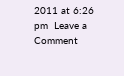2011 at 6:26 pm  Leave a Comment